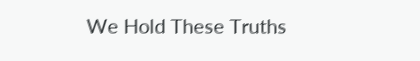We Hold These Truths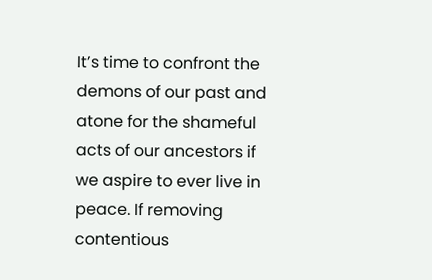It’s time to confront the demons of our past and atone for the shameful acts of our ancestors if we aspire to ever live in peace. If removing contentious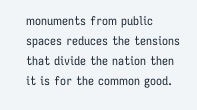monuments from public spaces reduces the tensions that divide the nation then it is for the common good.